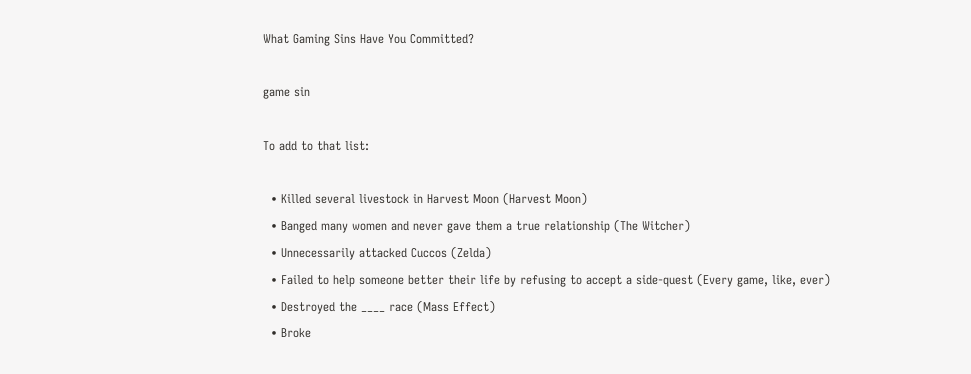What Gaming Sins Have You Committed?

game sin

To add to that list:

  • Killed several livestock in Harvest Moon (Harvest Moon)
  • Banged many women and never gave them a true relationship (The Witcher)
  • Unnecessarily attacked Cuccos (Zelda)
  • Failed to help someone better their life by refusing to accept a side-quest (Every game, like, ever)
  • Destroyed the ____ race (Mass Effect)
  • Broke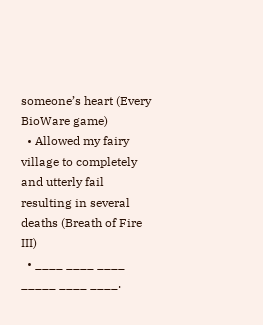someone’s heart (Every BioWare game)
  • Allowed my fairy village to completely and utterly fail resulting in several deaths (Breath of Fire III)
  • ____ ____ ____ _____ ____ ____.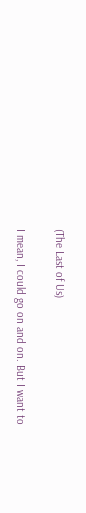(The Last of Us)

I mean, I could go on and on. But I want to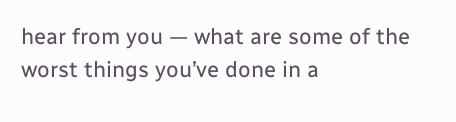hear from you — what are some of the worst things you’ve done in a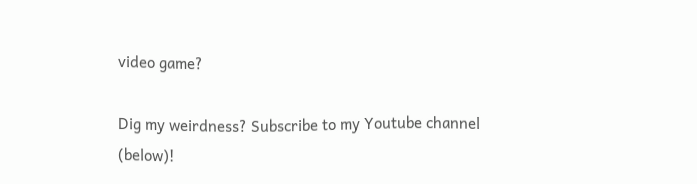video game?

Dig my weirdness? Subscribe to my Youtube channel (below)!